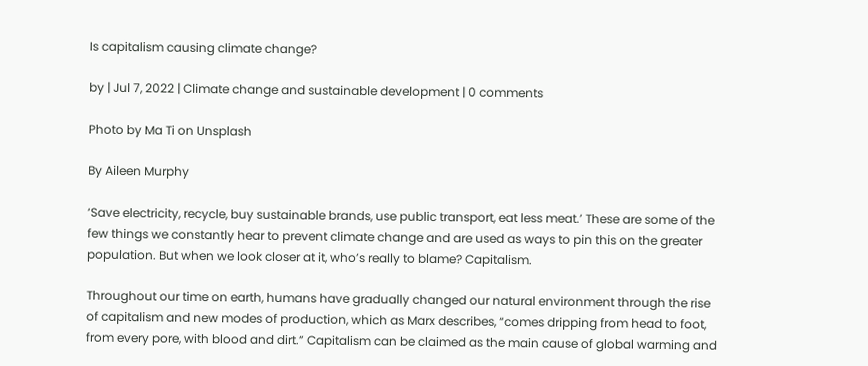Is capitalism causing climate change?

by | Jul 7, 2022 | Climate change and sustainable development | 0 comments

Photo by Ma Ti on Unsplash

By Aileen Murphy

‘Save electricity, recycle, buy sustainable brands, use public transport, eat less meat.’ These are some of the few things we constantly hear to prevent climate change and are used as ways to pin this on the greater population. But when we look closer at it, who’s really to blame? Capitalism.

Throughout our time on earth, humans have gradually changed our natural environment through the rise of capitalism and new modes of production, which as Marx describes, “comes dripping from head to foot, from every pore, with blood and dirt.” Capitalism can be claimed as the main cause of global warming and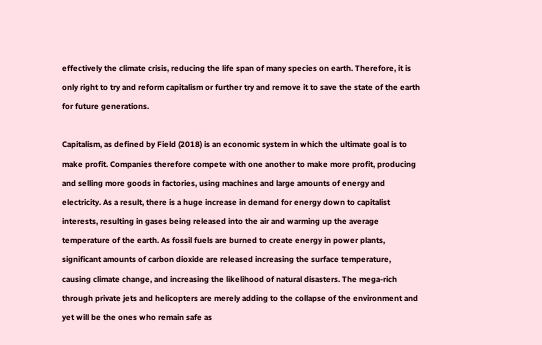effectively the climate crisis, reducing the life span of many species on earth. Therefore, it is only right to try and reform capitalism or further try and remove it to save the state of the earth for future generations.

Capitalism, as defined by Field (2018) is an economic system in which the ultimate goal is to make profit. Companies therefore compete with one another to make more profit, producing and selling more goods in factories, using machines and large amounts of energy and electricity. As a result, there is a huge increase in demand for energy down to capitalist interests, resulting in gases being released into the air and warming up the average temperature of the earth. As fossil fuels are burned to create energy in power plants, significant amounts of carbon dioxide are released increasing the surface temperature, causing climate change, and increasing the likelihood of natural disasters. The mega-rich through private jets and helicopters are merely adding to the collapse of the environment and yet will be the ones who remain safe as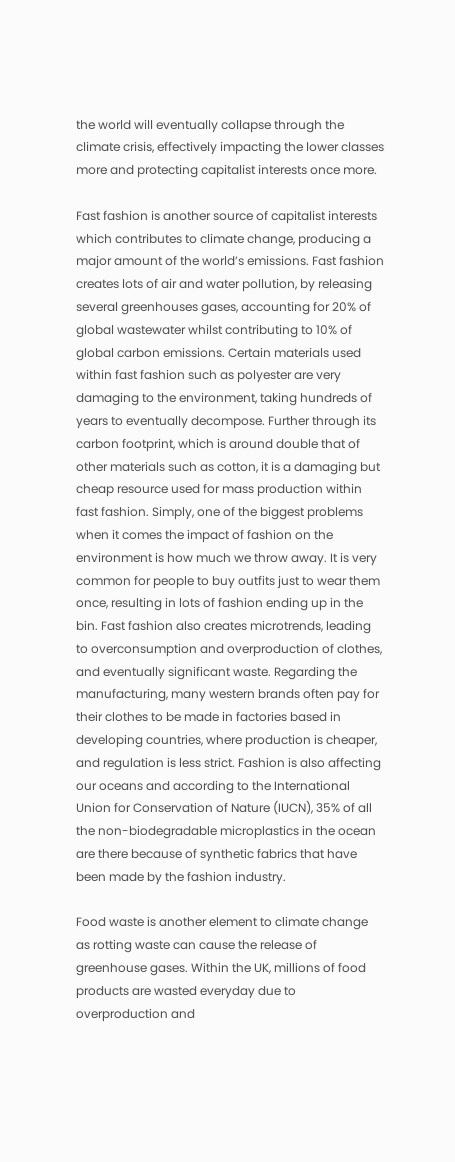the world will eventually collapse through the climate crisis, effectively impacting the lower classes more and protecting capitalist interests once more.

Fast fashion is another source of capitalist interests which contributes to climate change, producing a major amount of the world’s emissions. Fast fashion creates lots of air and water pollution, by releasing several greenhouses gases, accounting for 20% of global wastewater whilst contributing to 10% of global carbon emissions. Certain materials used within fast fashion such as polyester are very damaging to the environment, taking hundreds of years to eventually decompose. Further through its carbon footprint, which is around double that of other materials such as cotton, it is a damaging but cheap resource used for mass production within fast fashion. Simply, one of the biggest problems when it comes the impact of fashion on the environment is how much we throw away. It is very common for people to buy outfits just to wear them once, resulting in lots of fashion ending up in the bin. Fast fashion also creates microtrends, leading to overconsumption and overproduction of clothes, and eventually significant waste. Regarding the manufacturing, many western brands often pay for their clothes to be made in factories based in developing countries, where production is cheaper, and regulation is less strict. Fashion is also affecting our oceans and according to the International Union for Conservation of Nature (IUCN), 35% of all the non-biodegradable microplastics in the ocean are there because of synthetic fabrics that have been made by the fashion industry.

Food waste is another element to climate change as rotting waste can cause the release of greenhouse gases. Within the UK, millions of food products are wasted everyday due to overproduction and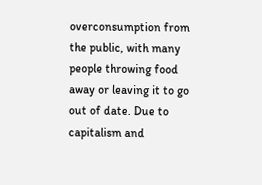overconsumption from the public, with many people throwing food away or leaving it to go out of date. Due to capitalism and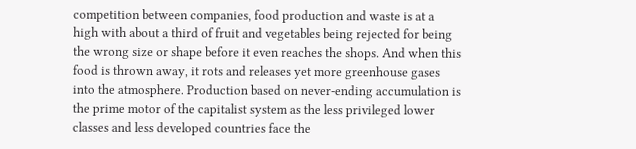competition between companies, food production and waste is at a high with about a third of fruit and vegetables being rejected for being the wrong size or shape before it even reaches the shops. And when this food is thrown away, it rots and releases yet more greenhouse gases into the atmosphere. Production based on never-ending accumulation is the prime motor of the capitalist system as the less privileged lower classes and less developed countries face the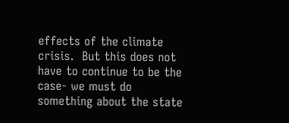effects of the climate crisis.  But this does not have to continue to be the case- we must do something about the state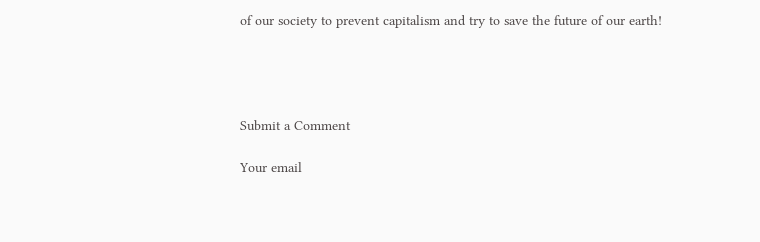of our society to prevent capitalism and try to save the future of our earth!




Submit a Comment

Your email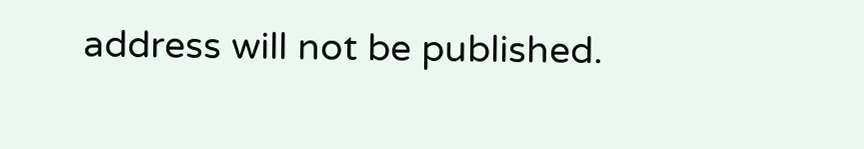address will not be published.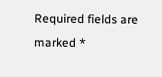Required fields are marked *